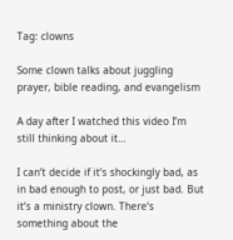Tag: clowns

Some clown talks about juggling prayer, bible reading, and evangelism

A day after I watched this video I’m still thinking about it…

I can’t decide if it’s shockingly bad, as in bad enough to post, or just bad. But it’s a ministry clown. There’s something about the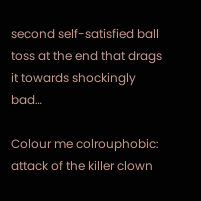second self-satisfied ball toss at the end that drags it towards shockingly bad…

Colour me colrouphobic: attack of the killer clown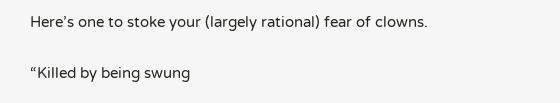Here’s one to stoke your (largely rational) fear of clowns.

“Killed by being swung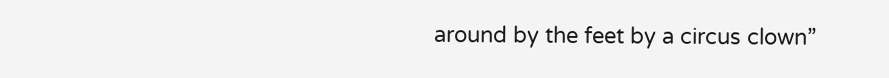around by the feet by a circus clown”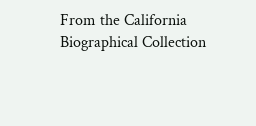From the California Biographical Collection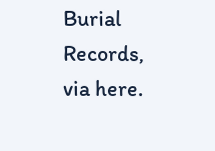Burial Records, via here.